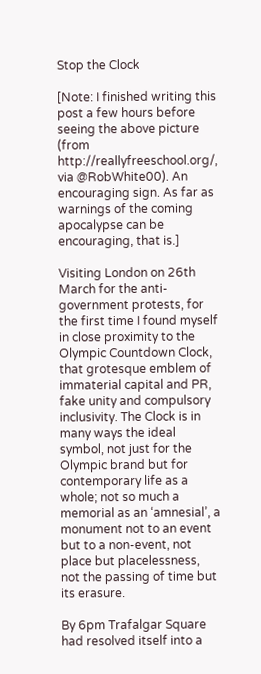Stop the Clock

[Note: I finished writing this post a few hours before seeing the above picture (from http://reallyfreeschool.org/, via @RobWhite00). An encouraging sign. As far as warnings of the coming apocalypse can be encouraging, that is.]

Visiting London on 26th March for the anti-government protests, for the first time I found myself in close proximity to the Olympic Countdown Clock, that grotesque emblem of immaterial capital and PR, fake unity and compulsory inclusivity. The Clock is in many ways the ideal symbol, not just for the Olympic brand but for contemporary life as a whole; not so much a memorial as an ‘amnesial’, a monument not to an event but to a non-event, not place but placelessness, not the passing of time but its erasure.

By 6pm Trafalgar Square had resolved itself into a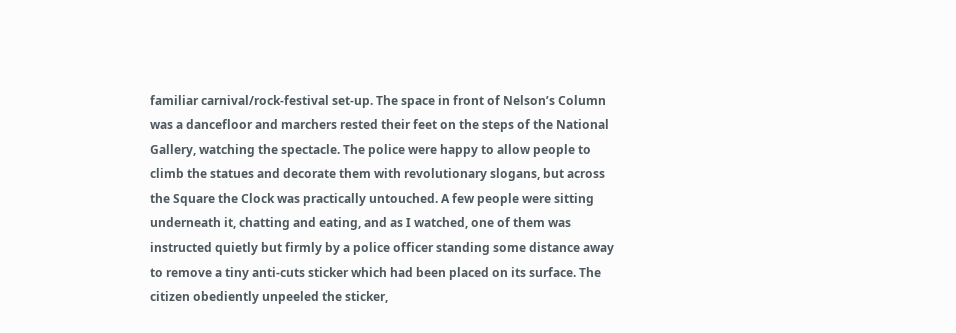familiar carnival/rock-festival set-up. The space in front of Nelson’s Column was a dancefloor and marchers rested their feet on the steps of the National Gallery, watching the spectacle. The police were happy to allow people to climb the statues and decorate them with revolutionary slogans, but across the Square the Clock was practically untouched. A few people were sitting underneath it, chatting and eating, and as I watched, one of them was instructed quietly but firmly by a police officer standing some distance away to remove a tiny anti-cuts sticker which had been placed on its surface. The citizen obediently unpeeled the sticker,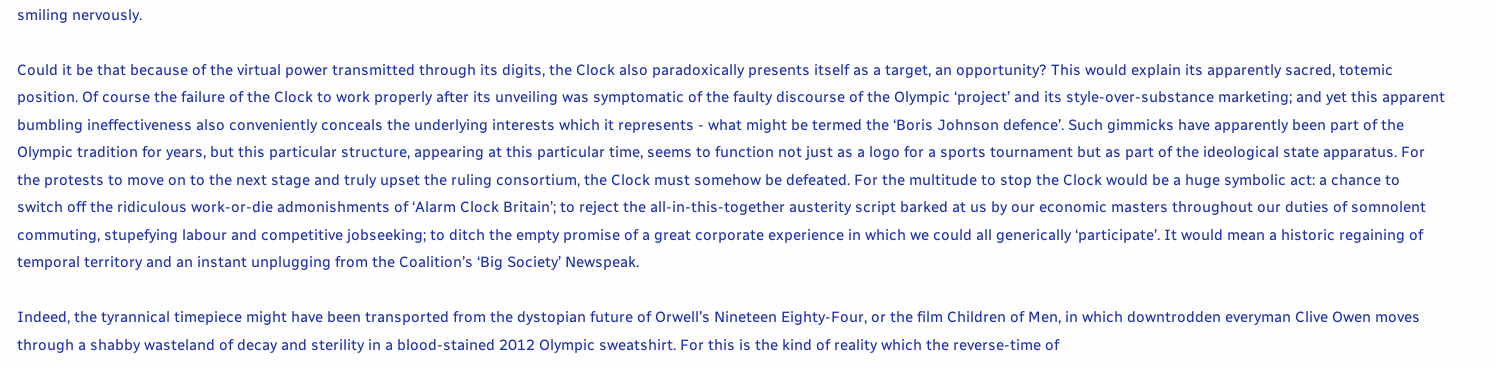smiling nervously.

Could it be that because of the virtual power transmitted through its digits, the Clock also paradoxically presents itself as a target, an opportunity? This would explain its apparently sacred, totemic position. Of course the failure of the Clock to work properly after its unveiling was symptomatic of the faulty discourse of the Olympic ‘project’ and its style-over-substance marketing; and yet this apparent bumbling ineffectiveness also conveniently conceals the underlying interests which it represents - what might be termed the ‘Boris Johnson defence’. Such gimmicks have apparently been part of the Olympic tradition for years, but this particular structure, appearing at this particular time, seems to function not just as a logo for a sports tournament but as part of the ideological state apparatus. For the protests to move on to the next stage and truly upset the ruling consortium, the Clock must somehow be defeated. For the multitude to stop the Clock would be a huge symbolic act: a chance to switch off the ridiculous work-or-die admonishments of ‘Alarm Clock Britain’; to reject the all-in-this-together austerity script barked at us by our economic masters throughout our duties of somnolent commuting, stupefying labour and competitive jobseeking; to ditch the empty promise of a great corporate experience in which we could all generically ‘participate’. It would mean a historic regaining of temporal territory and an instant unplugging from the Coalition’s ‘Big Society’ Newspeak.

Indeed, the tyrannical timepiece might have been transported from the dystopian future of Orwell’s Nineteen Eighty-Four, or the film Children of Men, in which downtrodden everyman Clive Owen moves through a shabby wasteland of decay and sterility in a blood-stained 2012 Olympic sweatshirt. For this is the kind of reality which the reverse-time of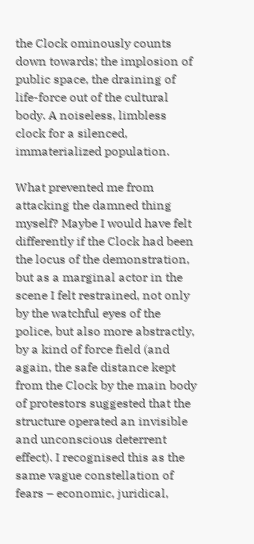the Clock ominously counts down towards; the implosion of public space, the draining of life-force out of the cultural body. A noiseless, limbless clock for a silenced, immaterialized population.

What prevented me from attacking the damned thing myself? Maybe I would have felt differently if the Clock had been the locus of the demonstration, but as a marginal actor in the scene I felt restrained, not only by the watchful eyes of the police, but also more abstractly, by a kind of force field (and again, the safe distance kept from the Clock by the main body of protestors suggested that the structure operated an invisible and unconscious deterrent effect). I recognised this as the same vague constellation of fears – economic, juridical,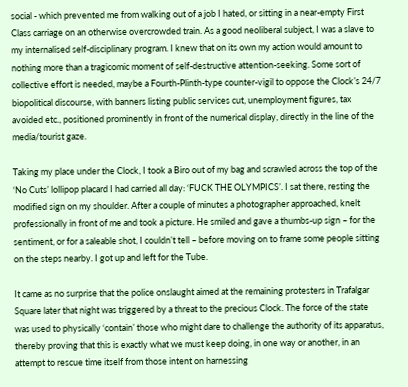social - which prevented me from walking out of a job I hated, or sitting in a near-empty First Class carriage on an otherwise overcrowded train. As a good neoliberal subject, I was a slave to my internalised self-disciplinary program. I knew that on its own my action would amount to nothing more than a tragicomic moment of self-destructive attention-seeking. Some sort of collective effort is needed, maybe a Fourth-Plinth-type counter-vigil to oppose the Clock’s 24/7 biopolitical discourse, with banners listing public services cut, unemployment figures, tax avoided etc., positioned prominently in front of the numerical display, directly in the line of the media/tourist gaze.

Taking my place under the Clock, I took a Biro out of my bag and scrawled across the top of the ‘No Cuts’ lollipop placard I had carried all day: ‘FUCK THE OLYMPICS’. I sat there, resting the modified sign on my shoulder. After a couple of minutes a photographer approached, knelt professionally in front of me and took a picture. He smiled and gave a thumbs-up sign – for the sentiment, or for a saleable shot, I couldn’t tell – before moving on to frame some people sitting on the steps nearby. I got up and left for the Tube.

It came as no surprise that the police onslaught aimed at the remaining protesters in Trafalgar Square later that night was triggered by a threat to the precious Clock. The force of the state was used to physically ‘contain’ those who might dare to challenge the authority of its apparatus, thereby proving that this is exactly what we must keep doing, in one way or another, in an attempt to rescue time itself from those intent on harnessing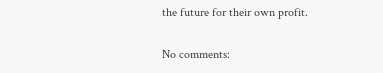the future for their own profit.

No comments: